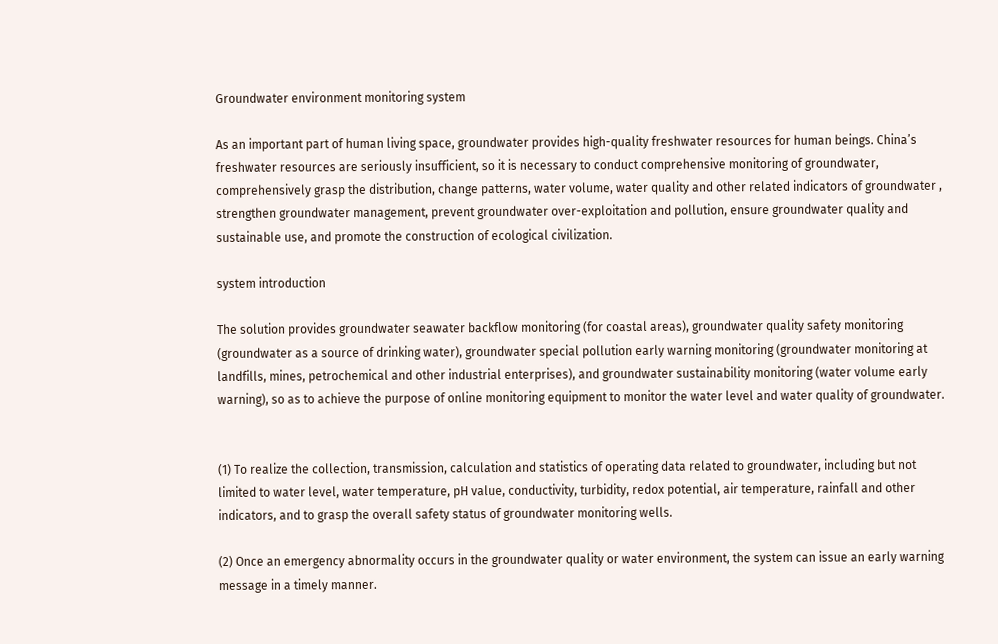Groundwater environment monitoring system

As an important part of human living space, groundwater provides high-quality freshwater resources for human beings. China’s freshwater resources are seriously insufficient, so it is necessary to conduct comprehensive monitoring of groundwater, comprehensively grasp the distribution, change patterns, water volume, water quality and other related indicators of groundwater , strengthen groundwater management, prevent groundwater over-exploitation and pollution, ensure groundwater quality and sustainable use, and promote the construction of ecological civilization.

system introduction

The solution provides groundwater seawater backflow monitoring (for coastal areas), groundwater quality safety monitoring (groundwater as a source of drinking water), groundwater special pollution early warning monitoring (groundwater monitoring at landfills, mines, petrochemical and other industrial enterprises), and groundwater sustainability monitoring (water volume early warning), so as to achieve the purpose of online monitoring equipment to monitor the water level and water quality of groundwater.


(1) To realize the collection, transmission, calculation and statistics of operating data related to groundwater, including but not limited to water level, water temperature, pH value, conductivity, turbidity, redox potential, air temperature, rainfall and other indicators, and to grasp the overall safety status of groundwater monitoring wells.

(2) Once an emergency abnormality occurs in the groundwater quality or water environment, the system can issue an early warning message in a timely manner.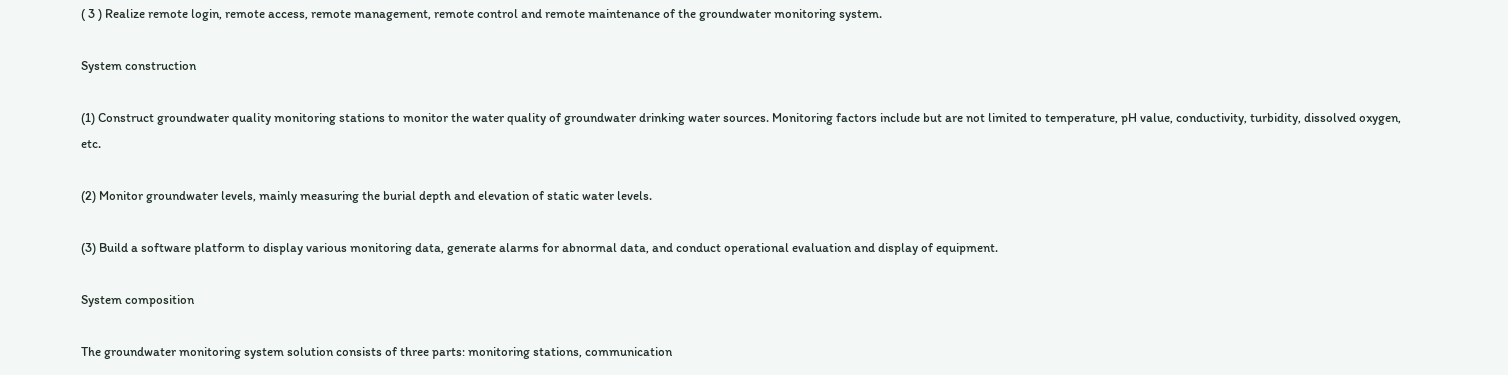( 3 ) Realize remote login, remote access, remote management, remote control and remote maintenance of the groundwater monitoring system.

System construction

(1) Construct groundwater quality monitoring stations to monitor the water quality of groundwater drinking water sources. Monitoring factors include but are not limited to temperature, pH value, conductivity, turbidity, dissolved oxygen, etc.

(2) Monitor groundwater levels, mainly measuring the burial depth and elevation of static water levels.

(3) Build a software platform to display various monitoring data, generate alarms for abnormal data, and conduct operational evaluation and display of equipment.

System composition

The groundwater monitoring system solution consists of three parts: monitoring stations, communication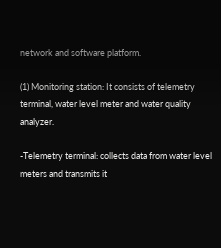network and software platform.

(1) Monitoring station: It consists of telemetry terminal, water level meter and water quality analyzer.

-Telemetry terminal: collects data from water level meters and transmits it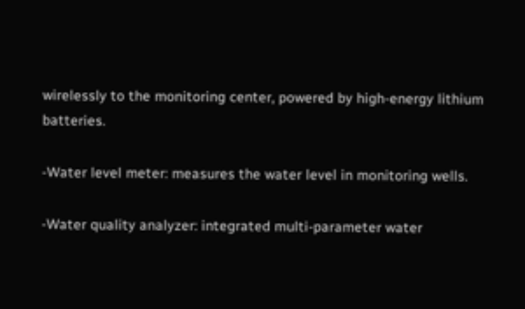wirelessly to the monitoring center, powered by high-energy lithium batteries.

-Water level meter: measures the water level in monitoring wells.

-Water quality analyzer: integrated multi-parameter water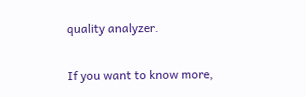quality analyzer.

If you want to know more,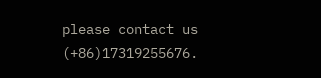please contact us (+86)17319255676.